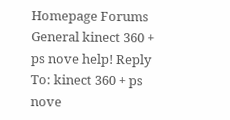Homepage Forums General kinect 360 + ps nove help! Reply To: kinect 360 + ps nove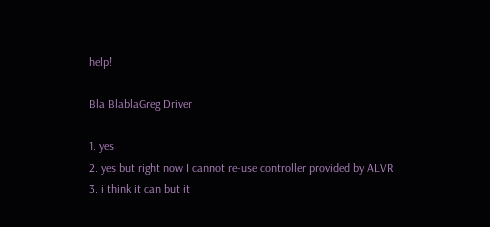help!

Bla BlablaGreg Driver

1. yes
2. yes but right now I cannot re-use controller provided by ALVR
3. i think it can but it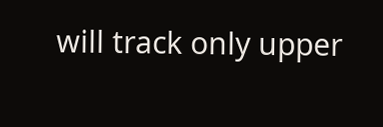will track only upper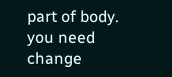part of body. you need change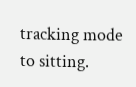tracking mode to sitting.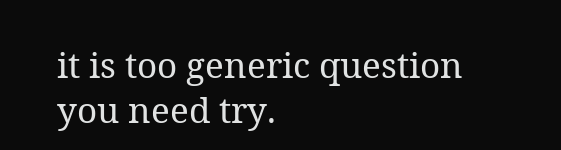it is too generic question you need try.